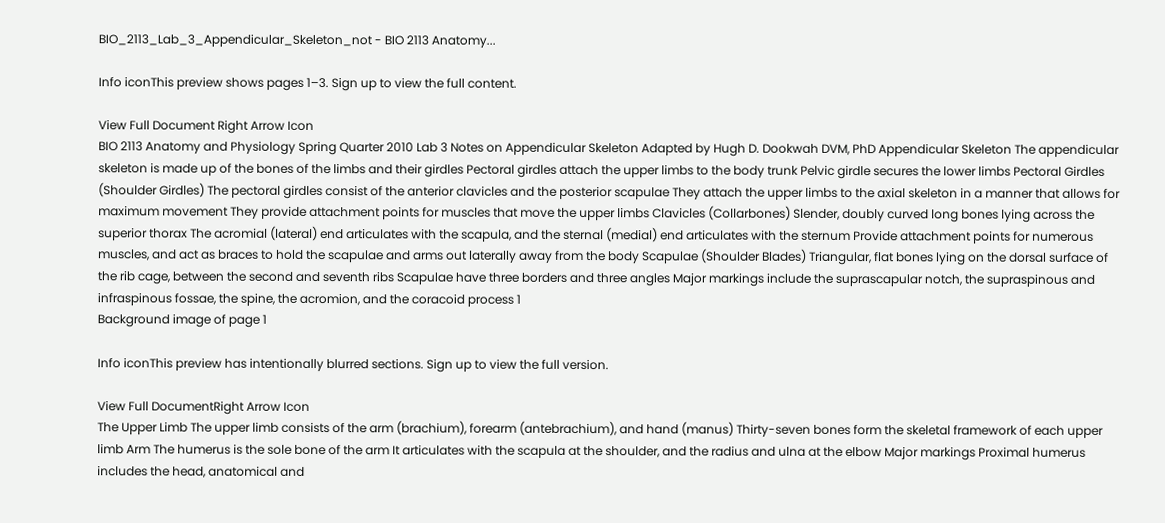BIO_2113_Lab_3_Appendicular_Skeleton_not - BIO 2113 Anatomy...

Info iconThis preview shows pages 1–3. Sign up to view the full content.

View Full Document Right Arrow Icon
BIO 2113 Anatomy and Physiology Spring Quarter 2010 Lab 3 Notes on Appendicular Skeleton Adapted by Hugh D. Dookwah DVM, PhD Appendicular Skeleton The appendicular skeleton is made up of the bones of the limbs and their girdles Pectoral girdles attach the upper limbs to the body trunk Pelvic girdle secures the lower limbs Pectoral Girdles (Shoulder Girdles) The pectoral girdles consist of the anterior clavicles and the posterior scapulae They attach the upper limbs to the axial skeleton in a manner that allows for maximum movement They provide attachment points for muscles that move the upper limbs Clavicles (Collarbones) Slender, doubly curved long bones lying across the superior thorax The acromial (lateral) end articulates with the scapula, and the sternal (medial) end articulates with the sternum Provide attachment points for numerous muscles, and act as braces to hold the scapulae and arms out laterally away from the body Scapulae (Shoulder Blades) Triangular, flat bones lying on the dorsal surface of the rib cage, between the second and seventh ribs Scapulae have three borders and three angles Major markings include the suprascapular notch, the supraspinous and infraspinous fossae, the spine, the acromion, and the coracoid process 1
Background image of page 1

Info iconThis preview has intentionally blurred sections. Sign up to view the full version.

View Full DocumentRight Arrow Icon
The Upper Limb The upper limb consists of the arm (brachium), forearm (antebrachium), and hand (manus) Thirty-seven bones form the skeletal framework of each upper limb Arm The humerus is the sole bone of the arm It articulates with the scapula at the shoulder, and the radius and ulna at the elbow Major markings Proximal humerus includes the head, anatomical and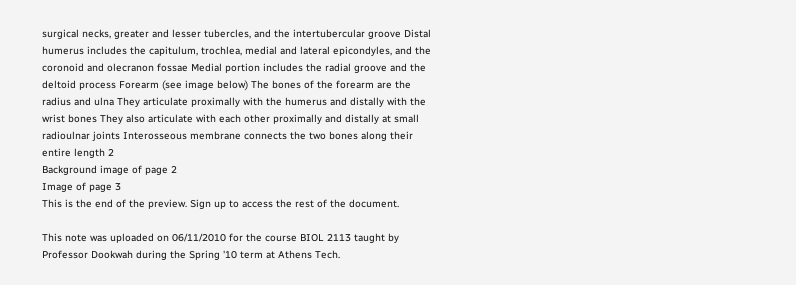surgical necks, greater and lesser tubercles, and the intertubercular groove Distal humerus includes the capitulum, trochlea, medial and lateral epicondyles, and the coronoid and olecranon fossae Medial portion includes the radial groove and the deltoid process Forearm (see image below) The bones of the forearm are the radius and ulna They articulate proximally with the humerus and distally with the wrist bones They also articulate with each other proximally and distally at small radioulnar joints Interosseous membrane connects the two bones along their entire length 2
Background image of page 2
Image of page 3
This is the end of the preview. Sign up to access the rest of the document.

This note was uploaded on 06/11/2010 for the course BIOL 2113 taught by Professor Dookwah during the Spring '10 term at Athens Tech.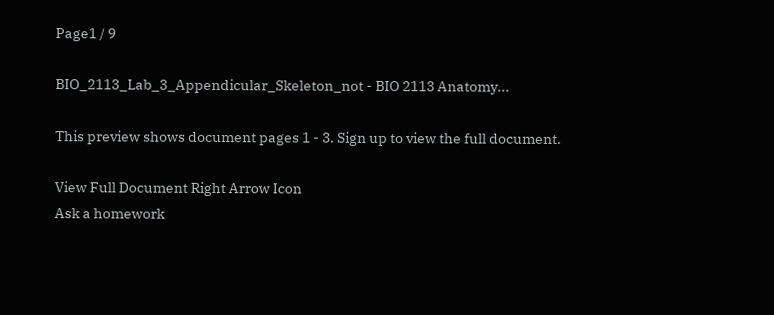Page1 / 9

BIO_2113_Lab_3_Appendicular_Skeleton_not - BIO 2113 Anatomy...

This preview shows document pages 1 - 3. Sign up to view the full document.

View Full Document Right Arrow Icon
Ask a homework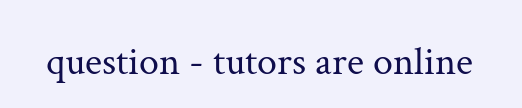question - tutors are online